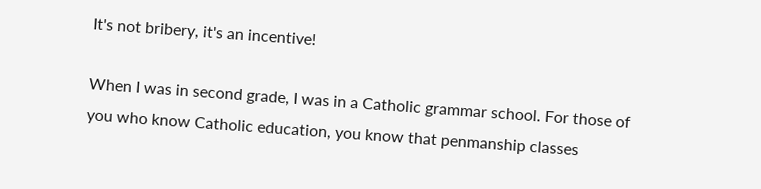It's not bribery, it's an incentive!

When I was in second grade, I was in a Catholic grammar school. For those of you who know Catholic education, you know that penmanship classes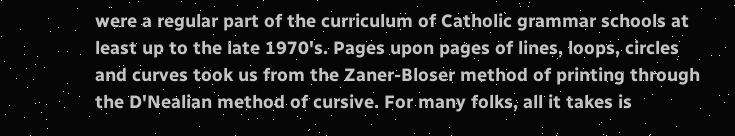were a regular part of the curriculum of Catholic grammar schools at least up to the late 1970's. Pages upon pages of lines, loops, circles and curves took us from the Zaner-Bloser method of printing through the D'Nealian method of cursive. For many folks, all it takes is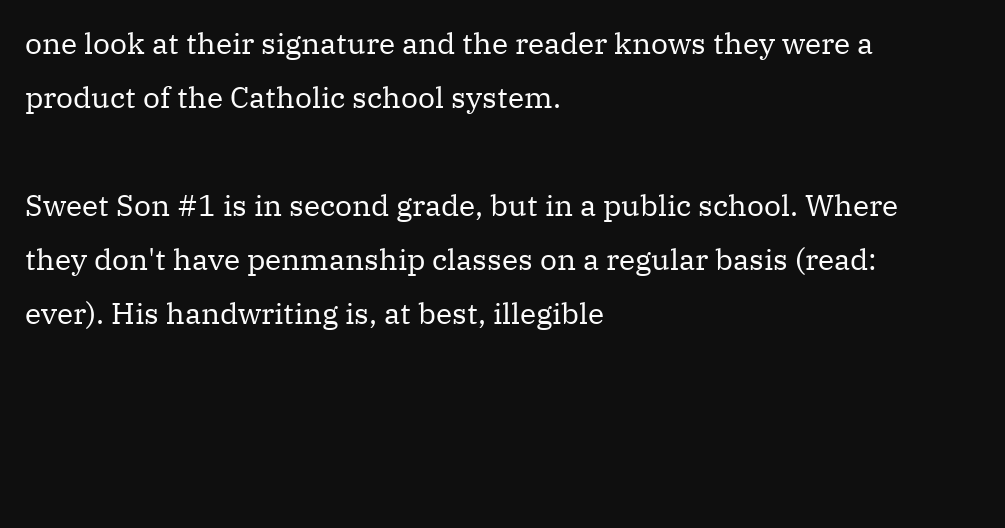one look at their signature and the reader knows they were a product of the Catholic school system.

Sweet Son #1 is in second grade, but in a public school. Where they don't have penmanship classes on a regular basis (read: ever). His handwriting is, at best, illegible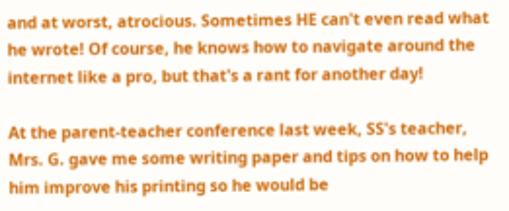and at worst, atrocious. Sometimes HE can't even read what he wrote! Of course, he knows how to navigate around the internet like a pro, but that's a rant for another day!

At the parent-teacher conference last week, SS's teacher, Mrs. G. gave me some writing paper and tips on how to help him improve his printing so he would be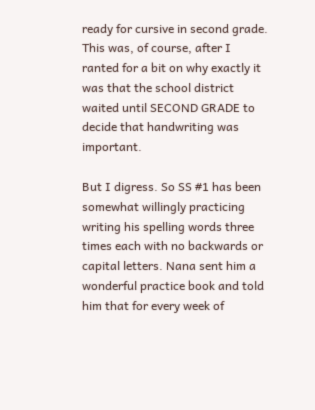ready for cursive in second grade. This was, of course, after I ranted for a bit on why exactly it was that the school district waited until SECOND GRADE to decide that handwriting was important.

But I digress. So SS #1 has been somewhat willingly practicing writing his spelling words three times each with no backwards or capital letters. Nana sent him a wonderful practice book and told him that for every week of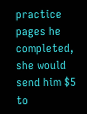practice pages he completed, she would send him $5 to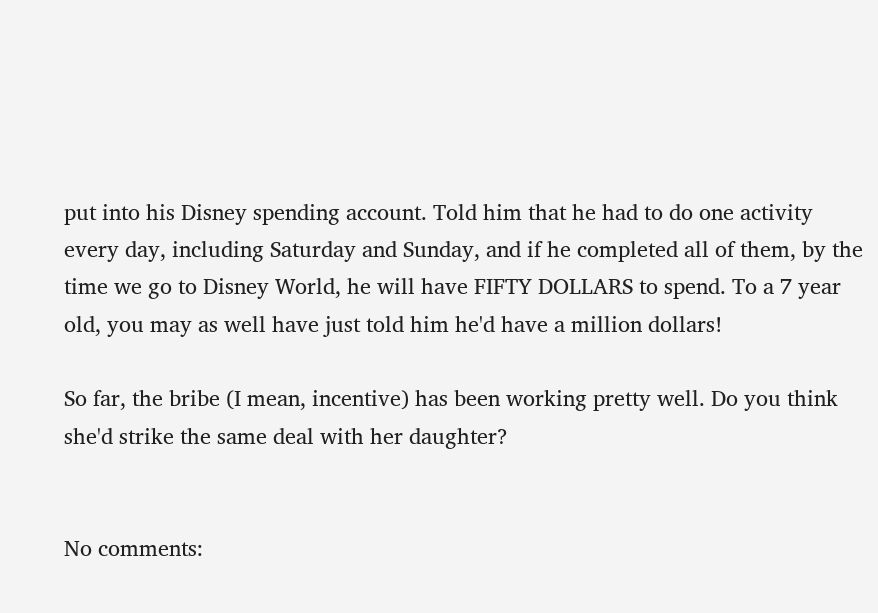put into his Disney spending account. Told him that he had to do one activity every day, including Saturday and Sunday, and if he completed all of them, by the time we go to Disney World, he will have FIFTY DOLLARS to spend. To a 7 year old, you may as well have just told him he'd have a million dollars!

So far, the bribe (I mean, incentive) has been working pretty well. Do you think she'd strike the same deal with her daughter?


No comments: